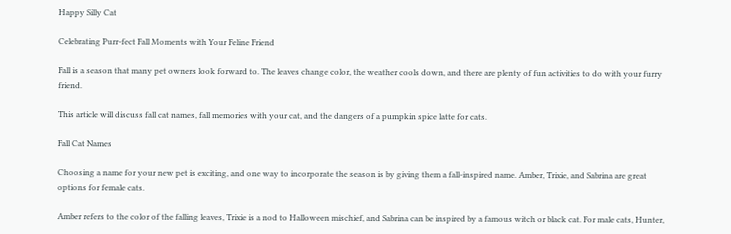Happy Silly Cat

Celebrating Purr-fect Fall Moments with Your Feline Friend

Fall is a season that many pet owners look forward to. The leaves change color, the weather cools down, and there are plenty of fun activities to do with your furry friend.

This article will discuss fall cat names, fall memories with your cat, and the dangers of a pumpkin spice latte for cats.

Fall Cat Names

Choosing a name for your new pet is exciting, and one way to incorporate the season is by giving them a fall-inspired name. Amber, Trixie, and Sabrina are great options for female cats.

Amber refers to the color of the falling leaves, Trixie is a nod to Halloween mischief, and Sabrina can be inspired by a famous witch or black cat. For male cats, Hunter,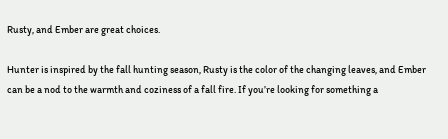Rusty, and Ember are great choices.

Hunter is inspired by the fall hunting season, Rusty is the color of the changing leaves, and Ember can be a nod to the warmth and coziness of a fall fire. If you’re looking for something a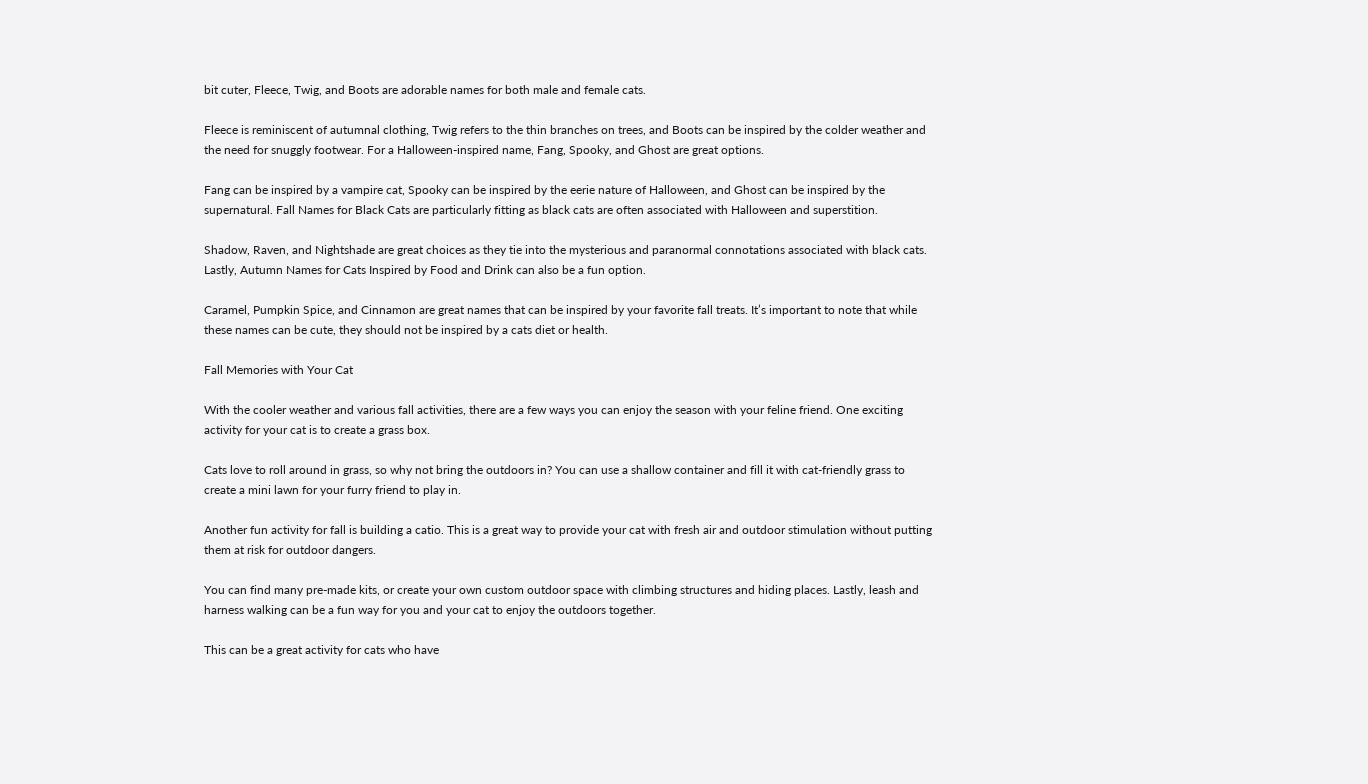bit cuter, Fleece, Twig, and Boots are adorable names for both male and female cats.

Fleece is reminiscent of autumnal clothing, Twig refers to the thin branches on trees, and Boots can be inspired by the colder weather and the need for snuggly footwear. For a Halloween-inspired name, Fang, Spooky, and Ghost are great options.

Fang can be inspired by a vampire cat, Spooky can be inspired by the eerie nature of Halloween, and Ghost can be inspired by the supernatural. Fall Names for Black Cats are particularly fitting as black cats are often associated with Halloween and superstition.

Shadow, Raven, and Nightshade are great choices as they tie into the mysterious and paranormal connotations associated with black cats. Lastly, Autumn Names for Cats Inspired by Food and Drink can also be a fun option.

Caramel, Pumpkin Spice, and Cinnamon are great names that can be inspired by your favorite fall treats. It’s important to note that while these names can be cute, they should not be inspired by a cats diet or health.

Fall Memories with Your Cat

With the cooler weather and various fall activities, there are a few ways you can enjoy the season with your feline friend. One exciting activity for your cat is to create a grass box.

Cats love to roll around in grass, so why not bring the outdoors in? You can use a shallow container and fill it with cat-friendly grass to create a mini lawn for your furry friend to play in.

Another fun activity for fall is building a catio. This is a great way to provide your cat with fresh air and outdoor stimulation without putting them at risk for outdoor dangers.

You can find many pre-made kits, or create your own custom outdoor space with climbing structures and hiding places. Lastly, leash and harness walking can be a fun way for you and your cat to enjoy the outdoors together.

This can be a great activity for cats who have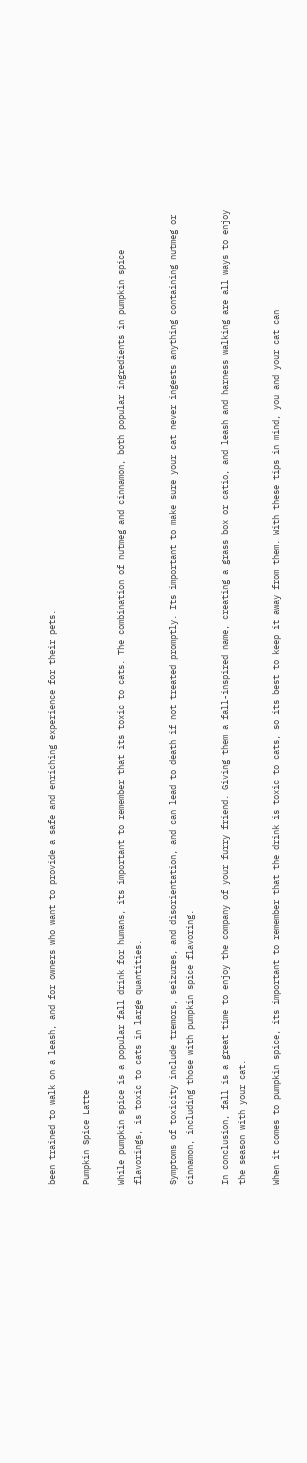been trained to walk on a leash, and for owners who want to provide a safe and enriching experience for their pets.

Pumpkin Spice Latte

While pumpkin spice is a popular fall drink for humans, its important to remember that its toxic to cats. The combination of nutmeg and cinnamon, both popular ingredients in pumpkin spice flavorings, is toxic to cats in large quantities.

Symptoms of toxicity include tremors, seizures, and disorientation, and can lead to death if not treated promptly. Its important to make sure your cat never ingests anything containing nutmeg or cinnamon, including those with pumpkin spice flavoring.

In conclusion, fall is a great time to enjoy the company of your furry friend. Giving them a fall-inspired name, creating a grass box or catio, and leash and harness walking are all ways to enjoy the season with your cat.

When it comes to pumpkin spice, its important to remember that the drink is toxic to cats, so its best to keep it away from them. With these tips in mind, you and your cat can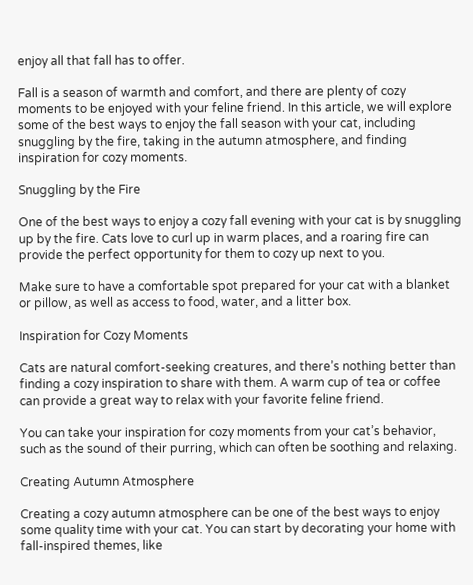enjoy all that fall has to offer.

Fall is a season of warmth and comfort, and there are plenty of cozy moments to be enjoyed with your feline friend. In this article, we will explore some of the best ways to enjoy the fall season with your cat, including snuggling by the fire, taking in the autumn atmosphere, and finding inspiration for cozy moments.

Snuggling by the Fire

One of the best ways to enjoy a cozy fall evening with your cat is by snuggling up by the fire. Cats love to curl up in warm places, and a roaring fire can provide the perfect opportunity for them to cozy up next to you.

Make sure to have a comfortable spot prepared for your cat with a blanket or pillow, as well as access to food, water, and a litter box.

Inspiration for Cozy Moments

Cats are natural comfort-seeking creatures, and there’s nothing better than finding a cozy inspiration to share with them. A warm cup of tea or coffee can provide a great way to relax with your favorite feline friend.

You can take your inspiration for cozy moments from your cat’s behavior, such as the sound of their purring, which can often be soothing and relaxing.

Creating Autumn Atmosphere

Creating a cozy autumn atmosphere can be one of the best ways to enjoy some quality time with your cat. You can start by decorating your home with fall-inspired themes, like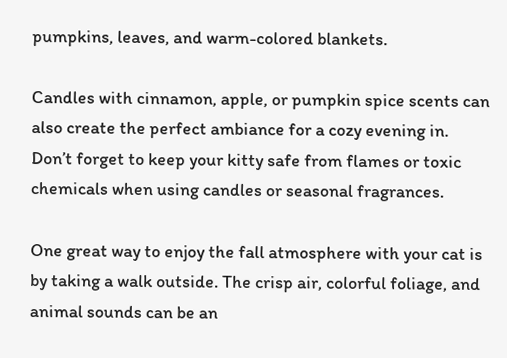pumpkins, leaves, and warm-colored blankets.

Candles with cinnamon, apple, or pumpkin spice scents can also create the perfect ambiance for a cozy evening in. Don’t forget to keep your kitty safe from flames or toxic chemicals when using candles or seasonal fragrances.

One great way to enjoy the fall atmosphere with your cat is by taking a walk outside. The crisp air, colorful foliage, and animal sounds can be an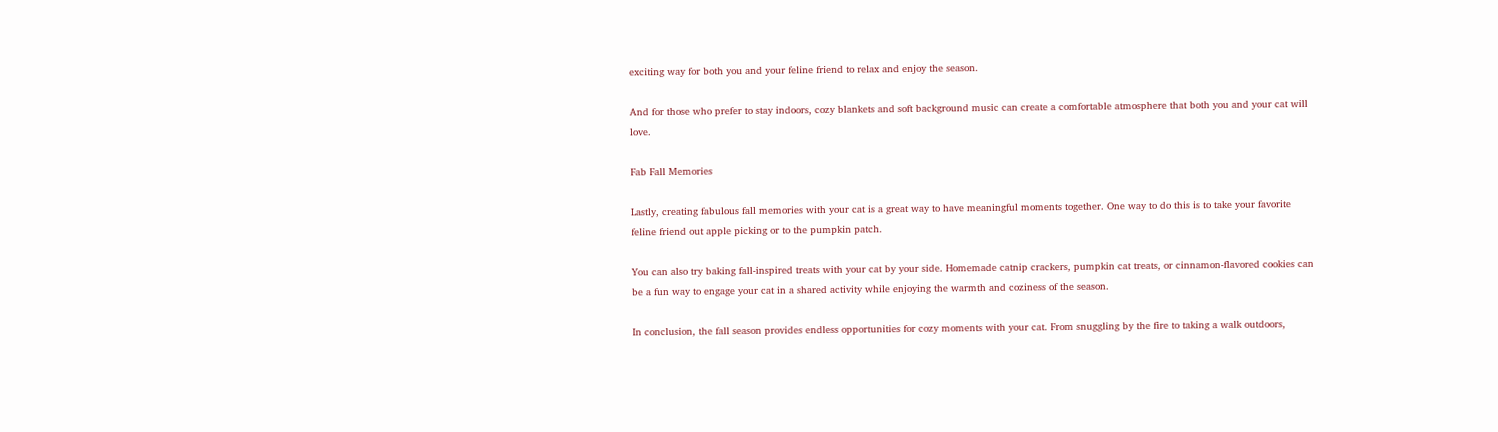exciting way for both you and your feline friend to relax and enjoy the season.

And for those who prefer to stay indoors, cozy blankets and soft background music can create a comfortable atmosphere that both you and your cat will love.

Fab Fall Memories

Lastly, creating fabulous fall memories with your cat is a great way to have meaningful moments together. One way to do this is to take your favorite feline friend out apple picking or to the pumpkin patch.

You can also try baking fall-inspired treats with your cat by your side. Homemade catnip crackers, pumpkin cat treats, or cinnamon-flavored cookies can be a fun way to engage your cat in a shared activity while enjoying the warmth and coziness of the season.

In conclusion, the fall season provides endless opportunities for cozy moments with your cat. From snuggling by the fire to taking a walk outdoors,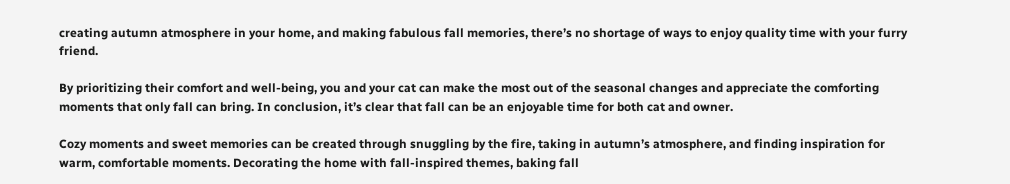creating autumn atmosphere in your home, and making fabulous fall memories, there’s no shortage of ways to enjoy quality time with your furry friend.

By prioritizing their comfort and well-being, you and your cat can make the most out of the seasonal changes and appreciate the comforting moments that only fall can bring. In conclusion, it’s clear that fall can be an enjoyable time for both cat and owner.

Cozy moments and sweet memories can be created through snuggling by the fire, taking in autumn’s atmosphere, and finding inspiration for warm, comfortable moments. Decorating the home with fall-inspired themes, baking fall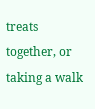treats together, or taking a walk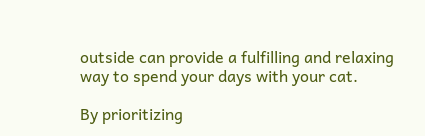outside can provide a fulfilling and relaxing way to spend your days with your cat.

By prioritizing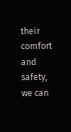their comfort and safety, we can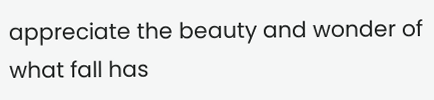appreciate the beauty and wonder of what fall has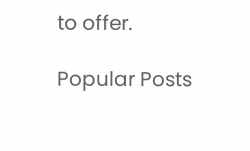to offer.

Popular Posts